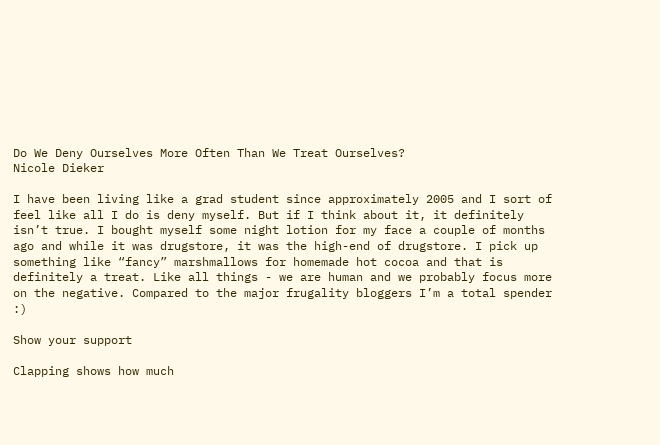Do We Deny Ourselves More Often Than We Treat Ourselves?
Nicole Dieker

I have been living like a grad student since approximately 2005 and I sort of feel like all I do is deny myself. But if I think about it, it definitely isn’t true. I bought myself some night lotion for my face a couple of months ago and while it was drugstore, it was the high-end of drugstore. I pick up something like “fancy” marshmallows for homemade hot cocoa and that is definitely a treat. Like all things - we are human and we probably focus more on the negative. Compared to the major frugality bloggers I’m a total spender :)

Show your support

Clapping shows how much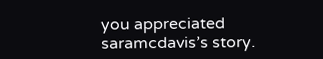you appreciated saramcdavis’s story.